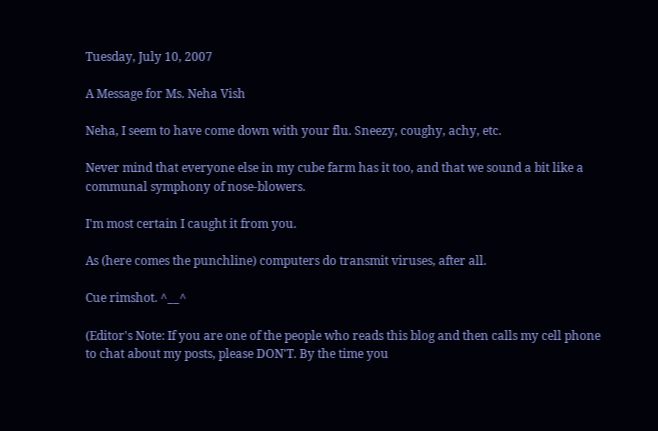Tuesday, July 10, 2007

A Message for Ms. Neha Vish

Neha, I seem to have come down with your flu. Sneezy, coughy, achy, etc.

Never mind that everyone else in my cube farm has it too, and that we sound a bit like a communal symphony of nose-blowers.

I'm most certain I caught it from you.

As (here comes the punchline) computers do transmit viruses, after all.

Cue rimshot. ^__^

(Editor's Note: If you are one of the people who reads this blog and then calls my cell phone to chat about my posts, please DON'T. By the time you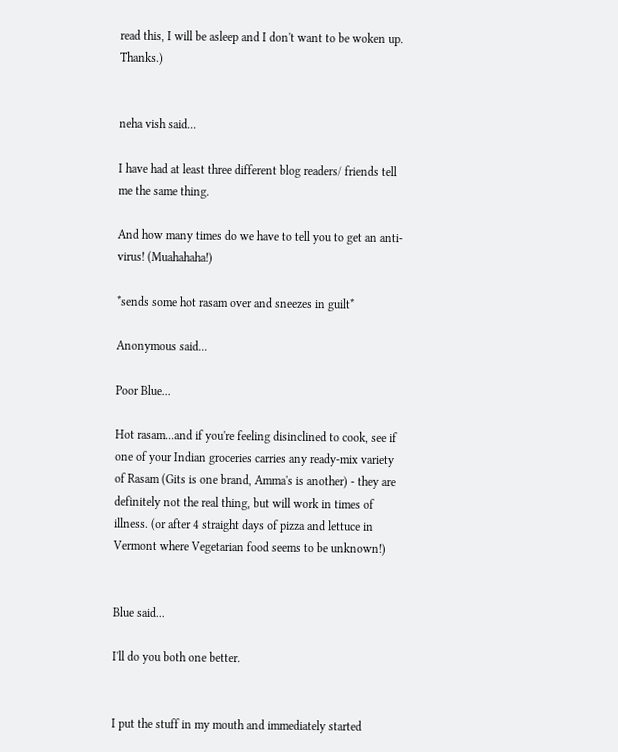read this, I will be asleep and I don't want to be woken up. Thanks.)


neha vish said...

I have had at least three different blog readers/ friends tell me the same thing.

And how many times do we have to tell you to get an anti-virus! (Muahahaha!)

*sends some hot rasam over and sneezes in guilt*

Anonymous said...

Poor Blue...

Hot rasam...and if you're feeling disinclined to cook, see if one of your Indian groceries carries any ready-mix variety of Rasam (Gits is one brand, Amma's is another) - they are definitely not the real thing, but will work in times of illness. (or after 4 straight days of pizza and lettuce in Vermont where Vegetarian food seems to be unknown!)


Blue said...

I'll do you both one better.


I put the stuff in my mouth and immediately started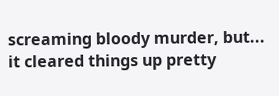screaming bloody murder, but... it cleared things up pretty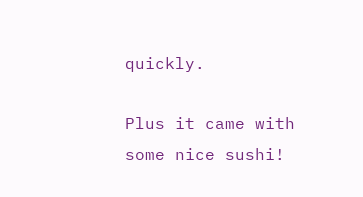quickly.

Plus it came with some nice sushi!